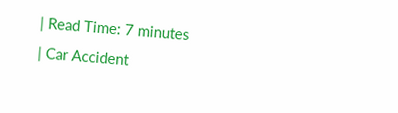| Read Time: 7 minutes | Car Accident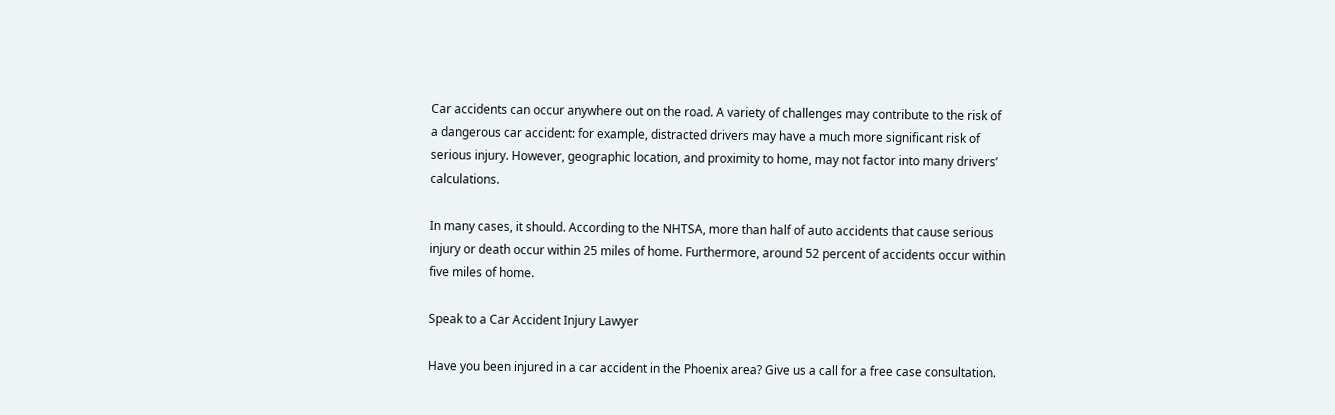Car accidents can occur anywhere out on the road. A variety of challenges may contribute to the risk of a dangerous car accident: for example, distracted drivers may have a much more significant risk of serious injury. However, geographic location, and proximity to home, may not factor into many drivers’ calculations.

In many cases, it should. According to the NHTSA, more than half of auto accidents that cause serious injury or death occur within 25 miles of home. Furthermore, around 52 percent of accidents occur within five miles of home.

Speak to a Car Accident Injury Lawyer

Have you been injured in a car accident in the Phoenix area? Give us a call for a free case consultation.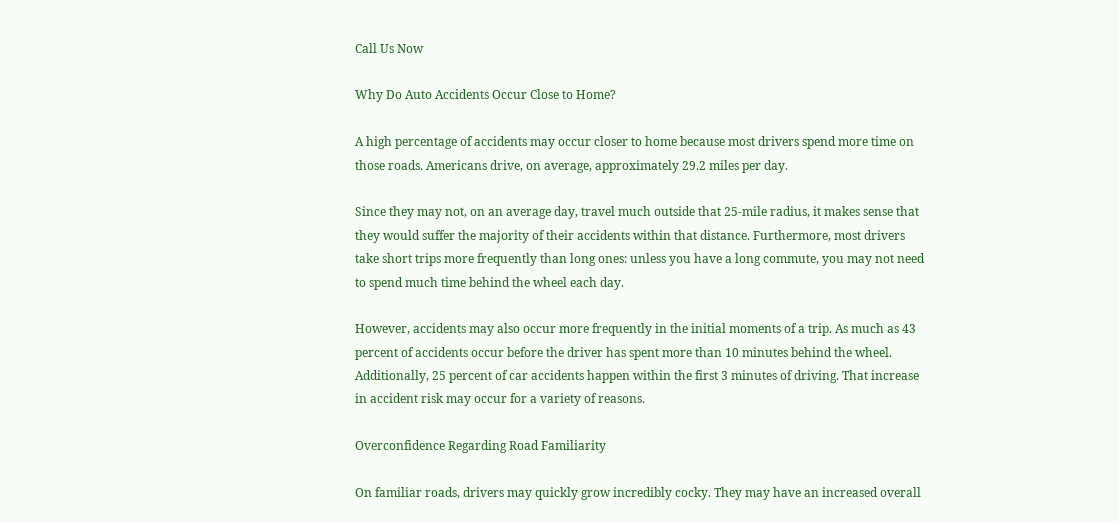Call Us Now

Why Do Auto Accidents Occur Close to Home?

A high percentage of accidents may occur closer to home because most drivers spend more time on those roads. Americans drive, on average, approximately 29.2 miles per day.

Since they may not, on an average day, travel much outside that 25-mile radius, it makes sense that they would suffer the majority of their accidents within that distance. Furthermore, most drivers take short trips more frequently than long ones: unless you have a long commute, you may not need to spend much time behind the wheel each day.

However, accidents may also occur more frequently in the initial moments of a trip. As much as 43 percent of accidents occur before the driver has spent more than 10 minutes behind the wheel. Additionally, 25 percent of car accidents happen within the first 3 minutes of driving. That increase in accident risk may occur for a variety of reasons.

Overconfidence Regarding Road Familiarity

On familiar roads, drivers may quickly grow incredibly cocky. They may have an increased overall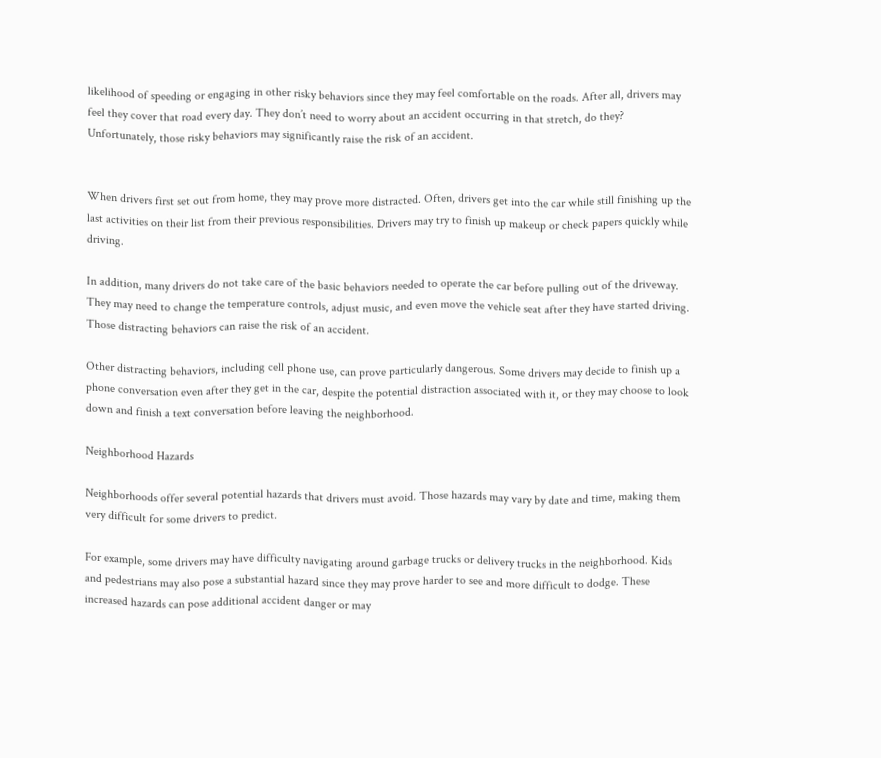likelihood of speeding or engaging in other risky behaviors since they may feel comfortable on the roads. After all, drivers may feel they cover that road every day. They don’t need to worry about an accident occurring in that stretch, do they? Unfortunately, those risky behaviors may significantly raise the risk of an accident.


When drivers first set out from home, they may prove more distracted. Often, drivers get into the car while still finishing up the last activities on their list from their previous responsibilities. Drivers may try to finish up makeup or check papers quickly while driving.

In addition, many drivers do not take care of the basic behaviors needed to operate the car before pulling out of the driveway. They may need to change the temperature controls, adjust music, and even move the vehicle seat after they have started driving. Those distracting behaviors can raise the risk of an accident.

Other distracting behaviors, including cell phone use, can prove particularly dangerous. Some drivers may decide to finish up a phone conversation even after they get in the car, despite the potential distraction associated with it, or they may choose to look down and finish a text conversation before leaving the neighborhood.

Neighborhood Hazards

Neighborhoods offer several potential hazards that drivers must avoid. Those hazards may vary by date and time, making them very difficult for some drivers to predict.

For example, some drivers may have difficulty navigating around garbage trucks or delivery trucks in the neighborhood. Kids and pedestrians may also pose a substantial hazard since they may prove harder to see and more difficult to dodge. These increased hazards can pose additional accident danger or may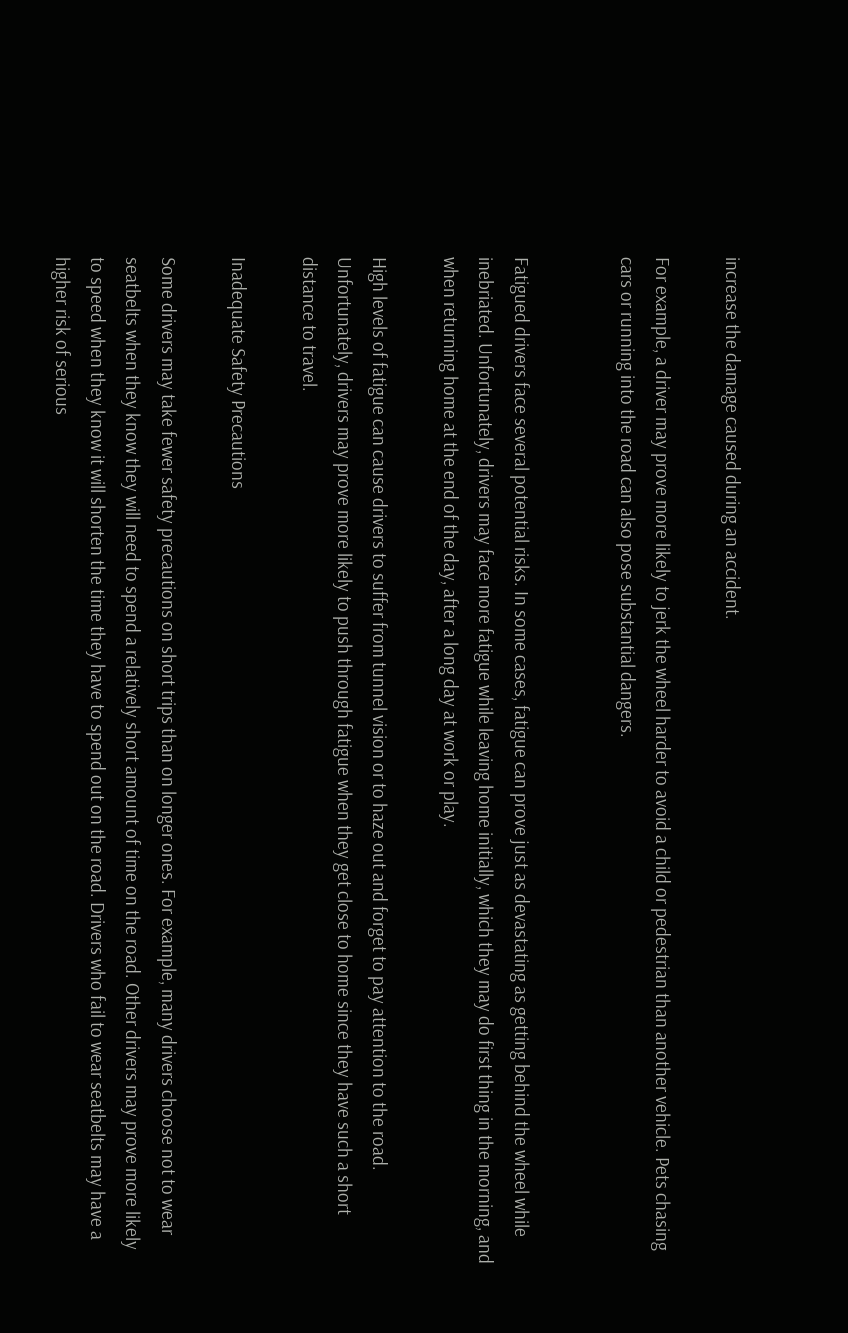increase the damage caused during an accident.

For example, a driver may prove more likely to jerk the wheel harder to avoid a child or pedestrian than another vehicle. Pets chasing cars or running into the road can also pose substantial dangers.


Fatigued drivers face several potential risks. In some cases, fatigue can prove just as devastating as getting behind the wheel while inebriated. Unfortunately, drivers may face more fatigue while leaving home initially, which they may do first thing in the morning, and when returning home at the end of the day, after a long day at work or play.

High levels of fatigue can cause drivers to suffer from tunnel vision or to haze out and forget to pay attention to the road. Unfortunately, drivers may prove more likely to push through fatigue when they get close to home since they have such a short distance to travel.

Inadequate Safety Precautions

Some drivers may take fewer safety precautions on short trips than on longer ones. For example, many drivers choose not to wear seatbelts when they know they will need to spend a relatively short amount of time on the road. Other drivers may prove more likely to speed when they know it will shorten the time they have to spend out on the road. Drivers who fail to wear seatbelts may have a higher risk of serious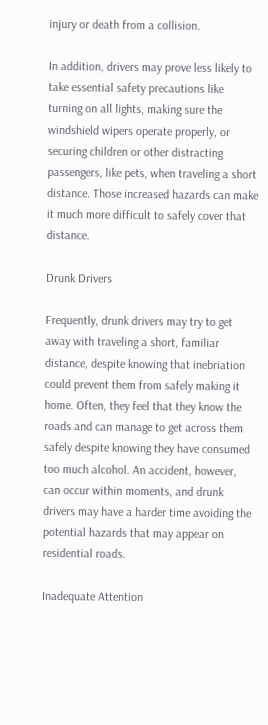injury or death from a collision.

In addition, drivers may prove less likely to take essential safety precautions like turning on all lights, making sure the windshield wipers operate properly, or securing children or other distracting passengers, like pets, when traveling a short distance. Those increased hazards can make it much more difficult to safely cover that distance.

Drunk Drivers

Frequently, drunk drivers may try to get away with traveling a short, familiar distance, despite knowing that inebriation could prevent them from safely making it home. Often, they feel that they know the roads and can manage to get across them safely despite knowing they have consumed too much alcohol. An accident, however, can occur within moments, and drunk drivers may have a harder time avoiding the potential hazards that may appear on residential roads.

Inadequate Attention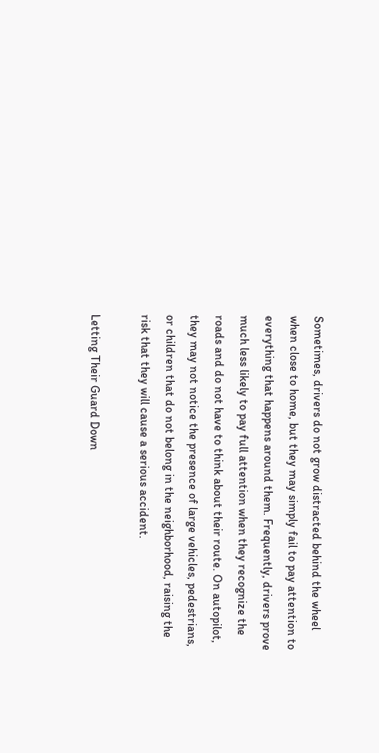Sometimes, drivers do not grow distracted behind the wheel when close to home, but they may simply fail to pay attention to everything that happens around them. Frequently, drivers prove much less likely to pay full attention when they recognize the roads and do not have to think about their route. On autopilot, they may not notice the presence of large vehicles, pedestrians, or children that do not belong in the neighborhood, raising the risk that they will cause a serious accident.

Letting Their Guard Down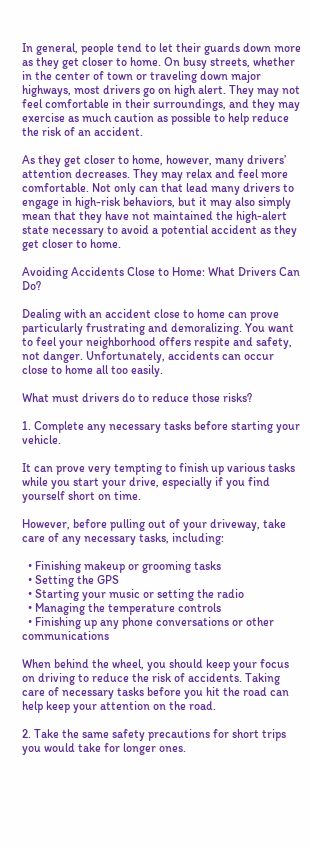In general, people tend to let their guards down more as they get closer to home. On busy streets, whether in the center of town or traveling down major highways, most drivers go on high alert. They may not feel comfortable in their surroundings, and they may exercise as much caution as possible to help reduce the risk of an accident.

As they get closer to home, however, many drivers’ attention decreases. They may relax and feel more comfortable. Not only can that lead many drivers to engage in high-risk behaviors, but it may also simply mean that they have not maintained the high-alert state necessary to avoid a potential accident as they get closer to home.

Avoiding Accidents Close to Home: What Drivers Can Do?

Dealing with an accident close to home can prove particularly frustrating and demoralizing. You want to feel your neighborhood offers respite and safety, not danger. Unfortunately, accidents can occur close to home all too easily.

What must drivers do to reduce those risks?

1. Complete any necessary tasks before starting your vehicle.

It can prove very tempting to finish up various tasks while you start your drive, especially if you find yourself short on time.

However, before pulling out of your driveway, take care of any necessary tasks, including:

  • Finishing makeup or grooming tasks
  • Setting the GPS
  • Starting your music or setting the radio
  • Managing the temperature controls
  • Finishing up any phone conversations or other communications

When behind the wheel, you should keep your focus on driving to reduce the risk of accidents. Taking care of necessary tasks before you hit the road can help keep your attention on the road.

2. Take the same safety precautions for short trips you would take for longer ones.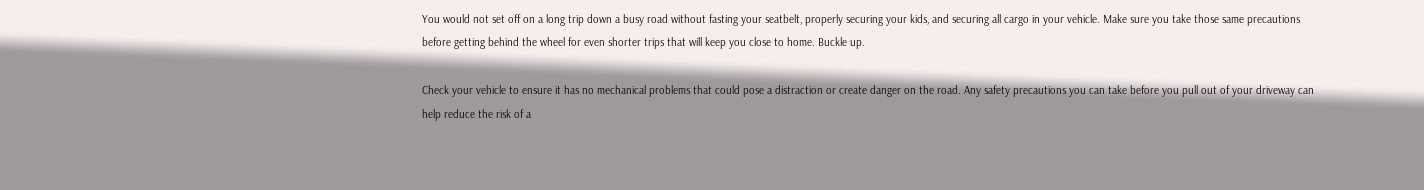You would not set off on a long trip down a busy road without fasting your seatbelt, properly securing your kids, and securing all cargo in your vehicle. Make sure you take those same precautions before getting behind the wheel for even shorter trips that will keep you close to home. Buckle up.

Check your vehicle to ensure it has no mechanical problems that could pose a distraction or create danger on the road. Any safety precautions you can take before you pull out of your driveway can help reduce the risk of a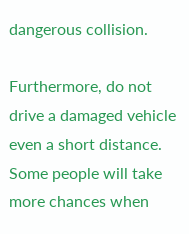dangerous collision.

Furthermore, do not drive a damaged vehicle even a short distance. Some people will take more chances when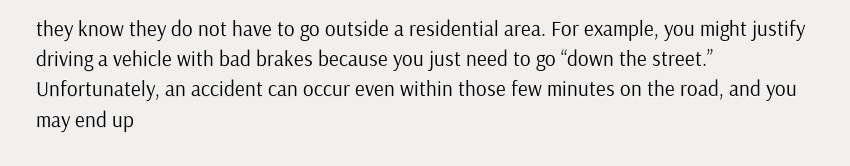they know they do not have to go outside a residential area. For example, you might justify driving a vehicle with bad brakes because you just need to go “down the street.” Unfortunately, an accident can occur even within those few minutes on the road, and you may end up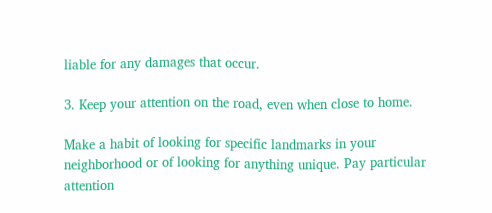liable for any damages that occur.

3. Keep your attention on the road, even when close to home.

Make a habit of looking for specific landmarks in your neighborhood or of looking for anything unique. Pay particular attention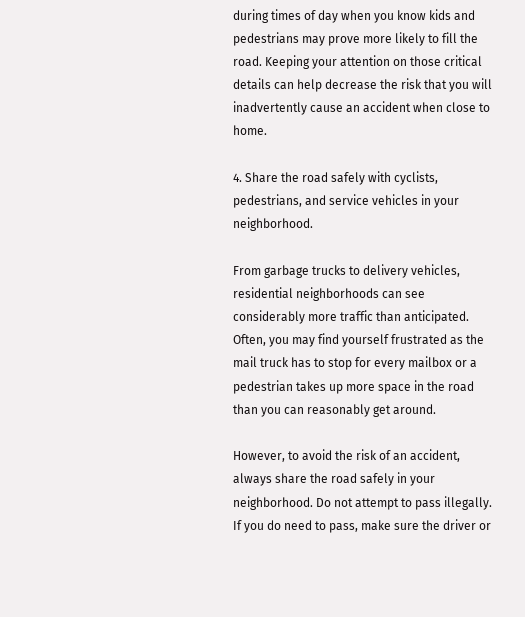during times of day when you know kids and pedestrians may prove more likely to fill the road. Keeping your attention on those critical details can help decrease the risk that you will inadvertently cause an accident when close to home.

4. Share the road safely with cyclists, pedestrians, and service vehicles in your neighborhood.

From garbage trucks to delivery vehicles, residential neighborhoods can see considerably more traffic than anticipated. Often, you may find yourself frustrated as the mail truck has to stop for every mailbox or a pedestrian takes up more space in the road than you can reasonably get around.

However, to avoid the risk of an accident, always share the road safely in your neighborhood. Do not attempt to pass illegally. If you do need to pass, make sure the driver or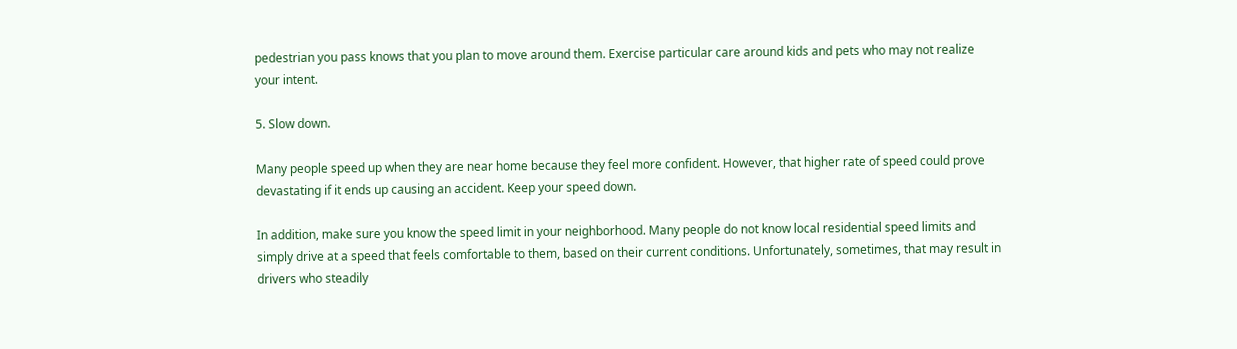pedestrian you pass knows that you plan to move around them. Exercise particular care around kids and pets who may not realize your intent.

5. Slow down.

Many people speed up when they are near home because they feel more confident. However, that higher rate of speed could prove devastating if it ends up causing an accident. Keep your speed down.

In addition, make sure you know the speed limit in your neighborhood. Many people do not know local residential speed limits and simply drive at a speed that feels comfortable to them, based on their current conditions. Unfortunately, sometimes, that may result in drivers who steadily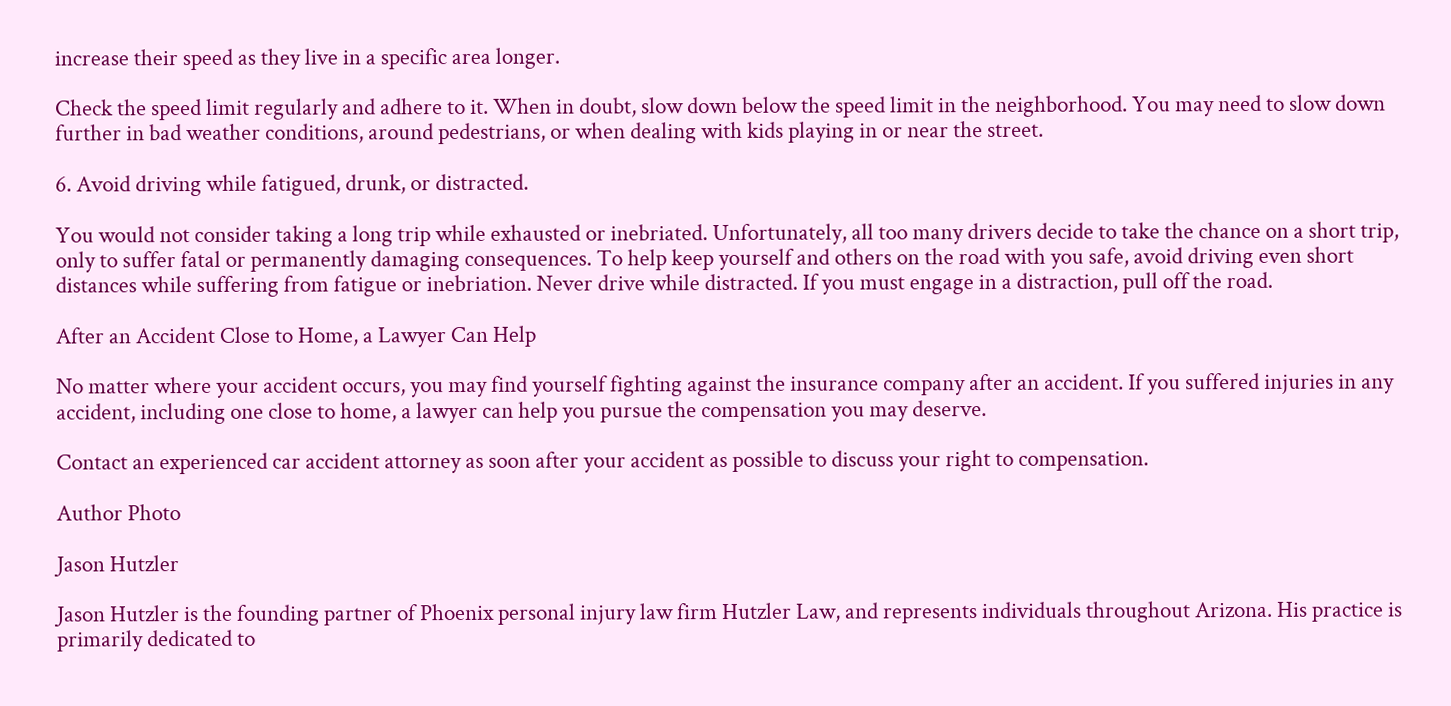increase their speed as they live in a specific area longer.

Check the speed limit regularly and adhere to it. When in doubt, slow down below the speed limit in the neighborhood. You may need to slow down further in bad weather conditions, around pedestrians, or when dealing with kids playing in or near the street.

6. Avoid driving while fatigued, drunk, or distracted.

You would not consider taking a long trip while exhausted or inebriated. Unfortunately, all too many drivers decide to take the chance on a short trip, only to suffer fatal or permanently damaging consequences. To help keep yourself and others on the road with you safe, avoid driving even short distances while suffering from fatigue or inebriation. Never drive while distracted. If you must engage in a distraction, pull off the road.

After an Accident Close to Home, a Lawyer Can Help

No matter where your accident occurs, you may find yourself fighting against the insurance company after an accident. If you suffered injuries in any accident, including one close to home, a lawyer can help you pursue the compensation you may deserve.

Contact an experienced car accident attorney as soon after your accident as possible to discuss your right to compensation.

Author Photo

Jason Hutzler

Jason Hutzler is the founding partner of Phoenix personal injury law firm Hutzler Law, and represents individuals throughout Arizona. His practice is primarily dedicated to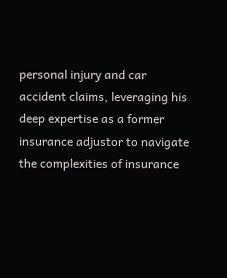personal injury and car accident claims, leveraging his deep expertise as a former insurance adjustor to navigate the complexities of insurance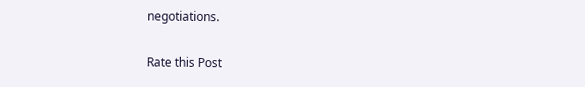negotiations.

Rate this Post